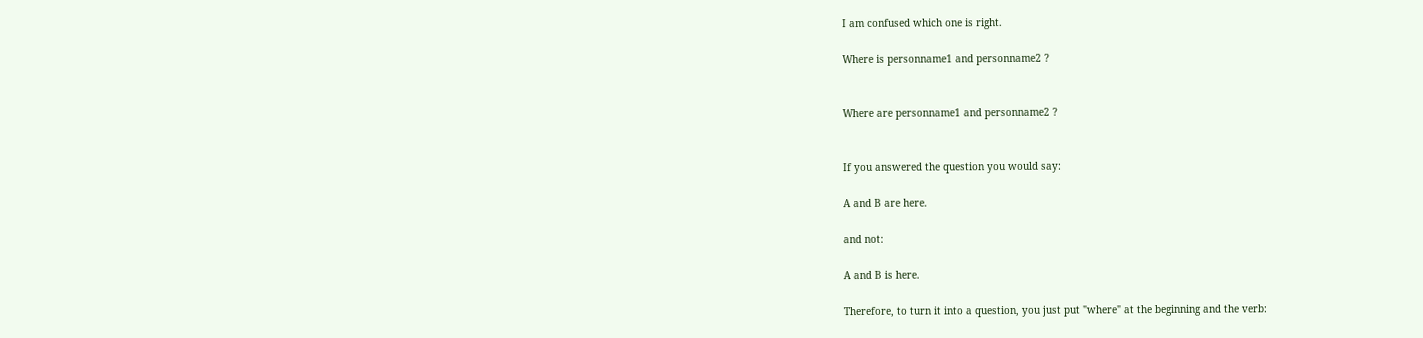I am confused which one is right.

Where is personname1 and personname2 ?


Where are personname1 and personname2 ?


If you answered the question you would say:

A and B are here.

and not:

A and B is here.

Therefore, to turn it into a question, you just put "where" at the beginning and the verb: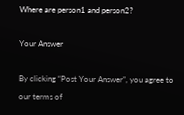Where are person1 and person2?

Your Answer

By clicking “Post Your Answer”, you agree to our terms of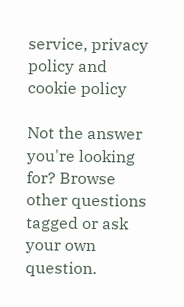service, privacy policy and cookie policy

Not the answer you're looking for? Browse other questions tagged or ask your own question.